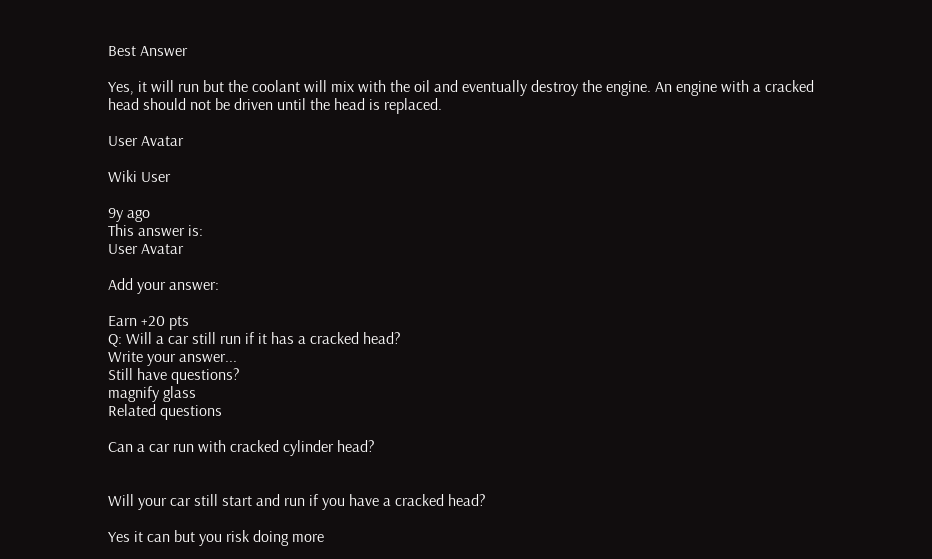Best Answer

Yes, it will run but the coolant will mix with the oil and eventually destroy the engine. An engine with a cracked head should not be driven until the head is replaced.

User Avatar

Wiki User

9y ago
This answer is:
User Avatar

Add your answer:

Earn +20 pts
Q: Will a car still run if it has a cracked head?
Write your answer...
Still have questions?
magnify glass
Related questions

Can a car run with cracked cylinder head?


Will your car still start and run if you have a cracked head?

Yes it can but you risk doing more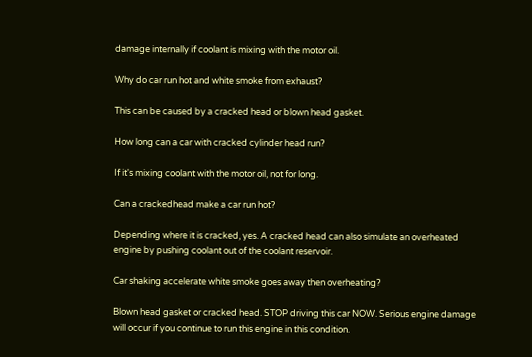damage internally if coolant is mixing with the motor oil.

Why do car run hot and white smoke from exhaust?

This can be caused by a cracked head or blown head gasket.

How long can a car with cracked cylinder head run?

If it's mixing coolant with the motor oil, not for long.

Can a crackedhead make a car run hot?

Depending where it is cracked, yes. A cracked head can also simulate an overheated engine by pushing coolant out of the coolant reservoir.

Car shaking accelerate white smoke goes away then overheating?

Blown head gasket or cracked head. STOP driving this car NOW. Serious engine damage will occur if you continue to run this engine in this condition.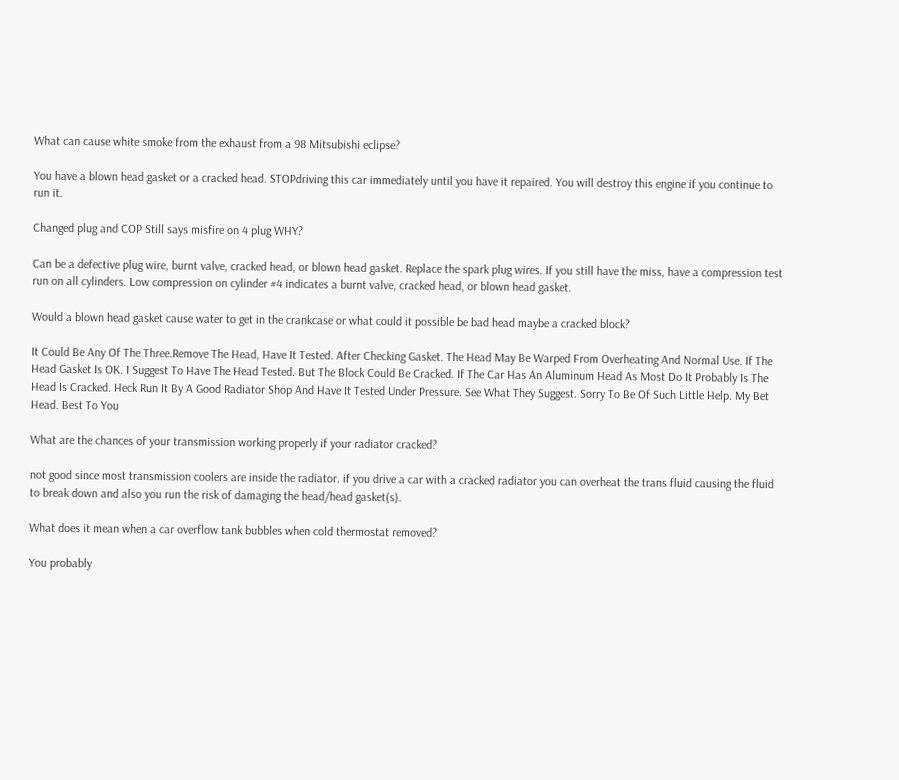What can cause white smoke from the exhaust from a 98 Mitsubishi eclipse?

You have a blown head gasket or a cracked head. STOPdriving this car immediately until you have it repaired. You will destroy this engine if you continue to run it.

Changed plug and COP Still says misfire on 4 plug WHY?

Can be a defective plug wire, burnt valve, cracked head, or blown head gasket. Replace the spark plug wires. If you still have the miss, have a compression test run on all cylinders. Low compression on cylinder #4 indicates a burnt valve, cracked head, or blown head gasket.

Would a blown head gasket cause water to get in the crankcase or what could it possible be bad head maybe a cracked block?

It Could Be Any Of The Three.Remove The Head, Have It Tested. After Checking Gasket. The Head May Be Warped From Overheating And Normal Use. If The Head Gasket Is OK. I Suggest To Have The Head Tested. But The Block Could Be Cracked. If The Car Has An Aluminum Head As Most Do It Probably Is The Head Is Cracked. Heck Run It By A Good Radiator Shop And Have It Tested Under Pressure. See What They Suggest. Sorry To Be Of Such Little Help. My Bet Head. Best To You

What are the chances of your transmission working properly if your radiator cracked?

not good since most transmission coolers are inside the radiator. if you drive a car with a cracked radiator you can overheat the trans fluid causing the fluid to break down and also you run the risk of damaging the head/head gasket(s).

What does it mean when a car overflow tank bubbles when cold thermostat removed?

You probably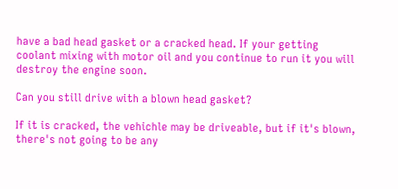have a bad head gasket or a cracked head. If your getting coolant mixing with motor oil and you continue to run it you will destroy the engine soon.

Can you still drive with a blown head gasket?

If it is cracked, the vehichle may be driveable, but if it's blown, there's not going to be any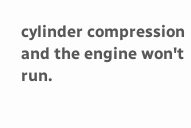cylinder compression and the engine won't run.